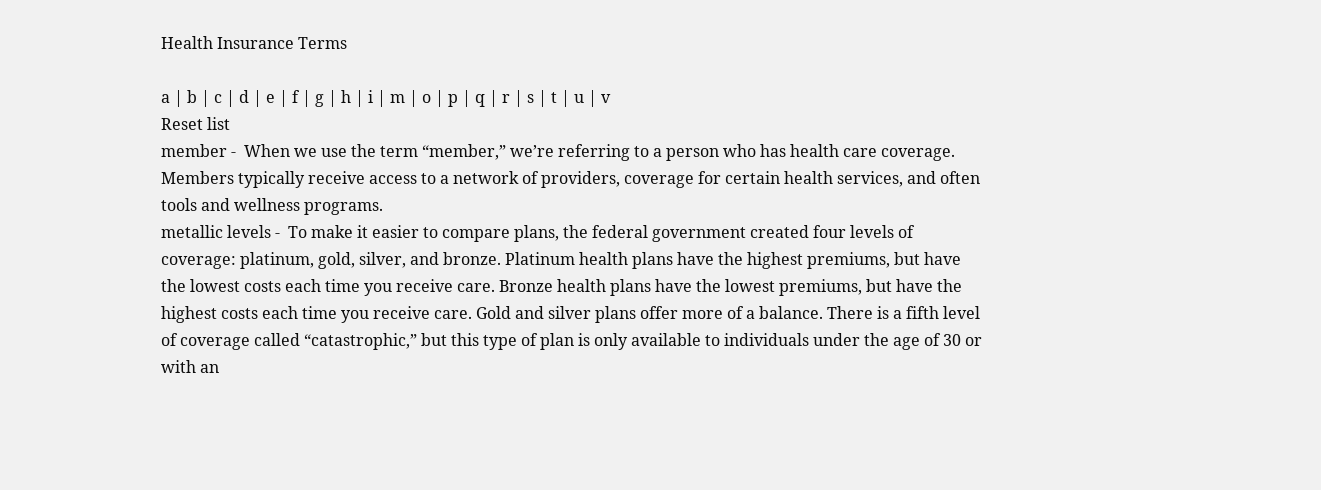Health Insurance Terms

a | b | c | d | e | f | g | h | i | m | o | p | q | r | s | t | u | v
Reset list
member -  When we use the term “member,” we’re referring to a person who has health care coverage. Members typically receive access to a network of providers, coverage for certain health services, and often tools and wellness programs.
metallic levels -  To make it easier to compare plans, the federal government created four levels of coverage: platinum, gold, silver, and bronze. Platinum health plans have the highest premiums, but have the lowest costs each time you receive care. Bronze health plans have the lowest premiums, but have the highest costs each time you receive care. Gold and silver plans offer more of a balance. There is a fifth level of coverage called “catastrophic,” but this type of plan is only available to individuals under the age of 30 or with an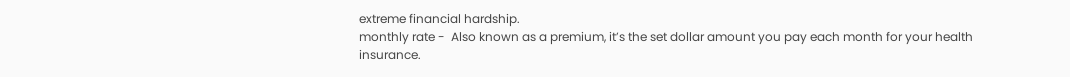extreme financial hardship.
monthly rate -  Also known as a premium, it’s the set dollar amount you pay each month for your health insurance.